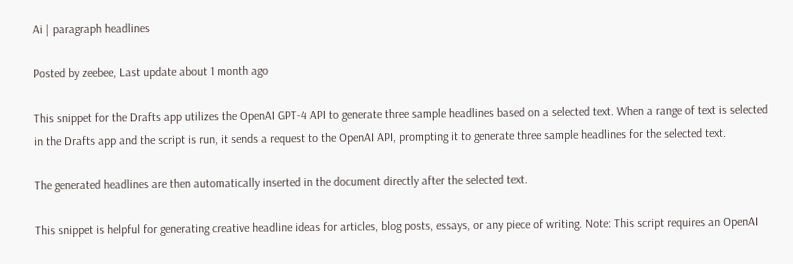Ai | paragraph headlines

Posted by zeebee, Last update about 1 month ago

This snippet for the Drafts app utilizes the OpenAI GPT-4 API to generate three sample headlines based on a selected text. When a range of text is selected in the Drafts app and the script is run, it sends a request to the OpenAI API, prompting it to generate three sample headlines for the selected text.

The generated headlines are then automatically inserted in the document directly after the selected text.

This snippet is helpful for generating creative headline ideas for articles, blog posts, essays, or any piece of writing. Note: This script requires an OpenAI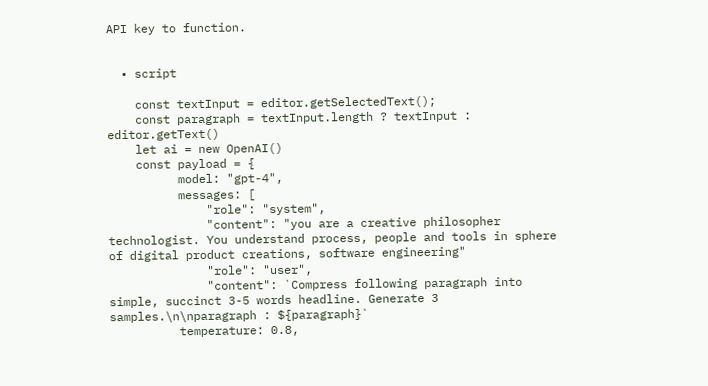API key to function.


  • script

    const textInput = editor.getSelectedText();
    const paragraph = textInput.length ? textInput : editor.getText()
    let ai = new OpenAI()
    const payload = {
          model: "gpt-4",
          messages: [
              "role": "system",
              "content": "you are a creative philosopher technologist. You understand process, people and tools in sphere of digital product creations, software engineering"
              "role": "user",
              "content": `Compress following paragraph into simple, succinct 3-5 words headline. Generate 3 samples.\n\nparagraph : ${paragraph}`
          temperature: 0.8,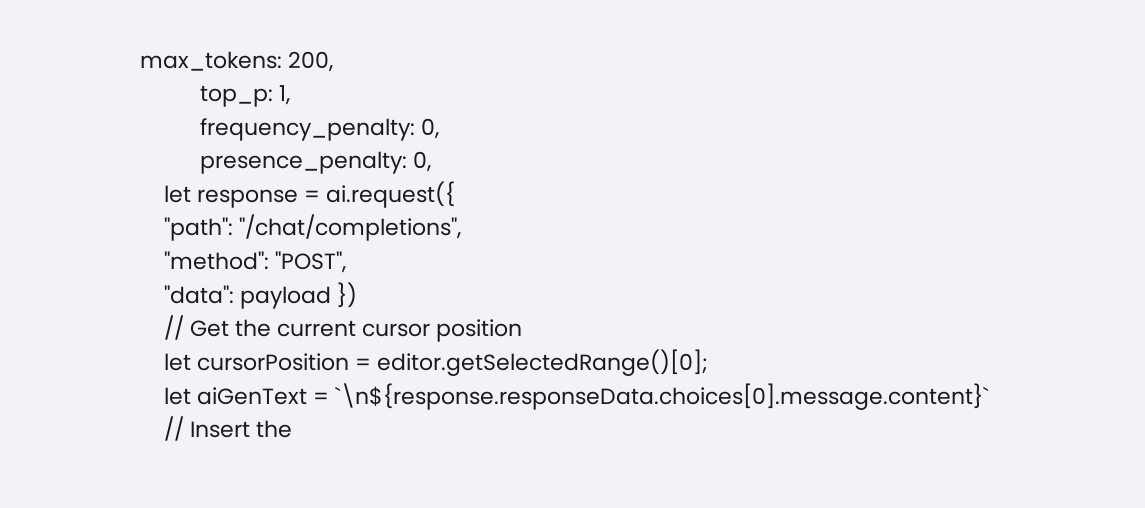max_tokens: 200,
          top_p: 1,
          frequency_penalty: 0,
          presence_penalty: 0,
    let response = ai.request({
    "path": "/chat/completions",
    "method": "POST",
    "data": payload })
    // Get the current cursor position
    let cursorPosition = editor.getSelectedRange()[0];
    let aiGenText = `\n${response.responseData.choices[0].message.content}`
    // Insert the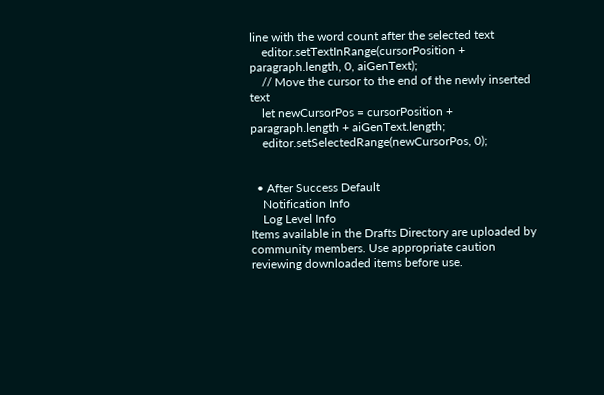line with the word count after the selected text
    editor.setTextInRange(cursorPosition + paragraph.length, 0, aiGenText);
    // Move the cursor to the end of the newly inserted text
    let newCursorPos = cursorPosition + paragraph.length + aiGenText.length;
    editor.setSelectedRange(newCursorPos, 0);


  • After Success Default
    Notification Info
    Log Level Info
Items available in the Drafts Directory are uploaded by community members. Use appropriate caution reviewing downloaded items before use.